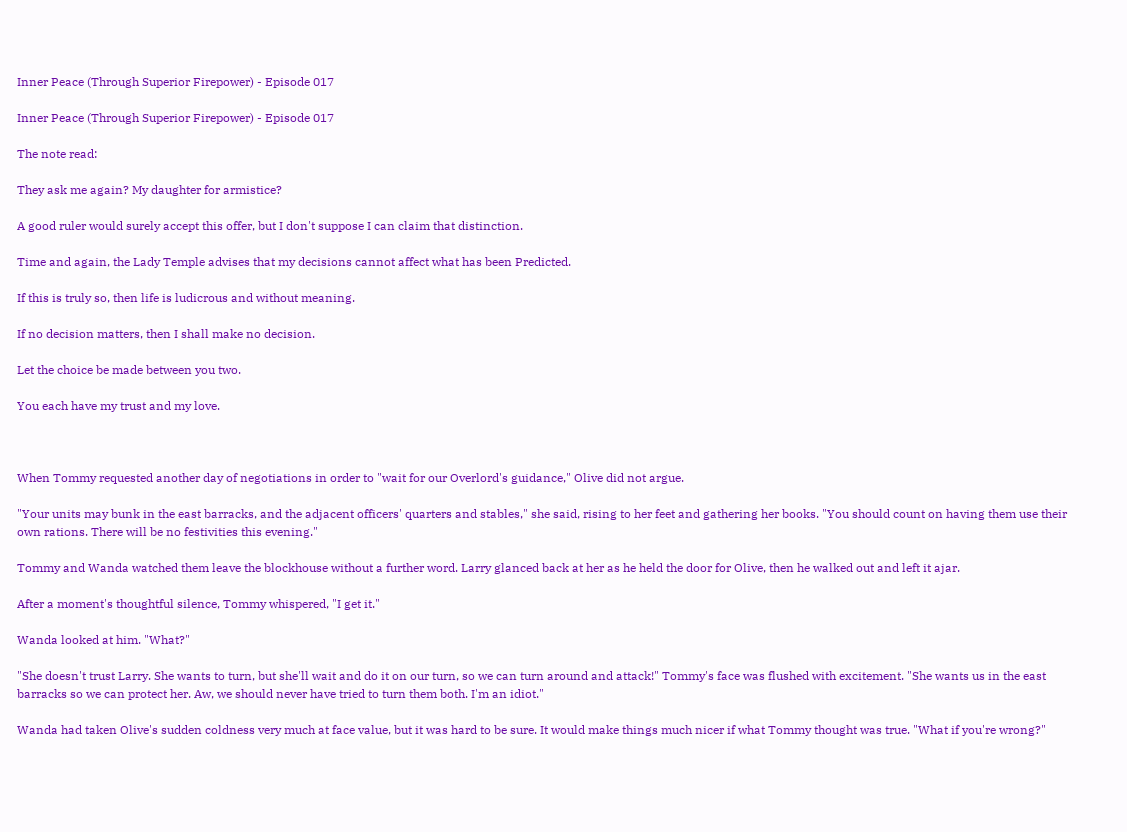Inner Peace (Through Superior Firepower) - Episode 017

Inner Peace (Through Superior Firepower) - Episode 017

The note read:

They ask me again? My daughter for armistice?

A good ruler would surely accept this offer, but I don't suppose I can claim that distinction.

Time and again, the Lady Temple advises that my decisions cannot affect what has been Predicted.

If this is truly so, then life is ludicrous and without meaning.

If no decision matters, then I shall make no decision.

Let the choice be made between you two.

You each have my trust and my love.



When Tommy requested another day of negotiations in order to "wait for our Overlord's guidance," Olive did not argue.

"Your units may bunk in the east barracks, and the adjacent officers' quarters and stables," she said, rising to her feet and gathering her books. "You should count on having them use their own rations. There will be no festivities this evening."

Tommy and Wanda watched them leave the blockhouse without a further word. Larry glanced back at her as he held the door for Olive, then he walked out and left it ajar.

After a moment's thoughtful silence, Tommy whispered, "I get it."

Wanda looked at him. "What?"

"She doesn't trust Larry. She wants to turn, but she'll wait and do it on our turn, so we can turn around and attack!" Tommy's face was flushed with excitement. "She wants us in the east barracks so we can protect her. Aw, we should never have tried to turn them both. I'm an idiot."

Wanda had taken Olive's sudden coldness very much at face value, but it was hard to be sure. It would make things much nicer if what Tommy thought was true. "What if you're wrong?"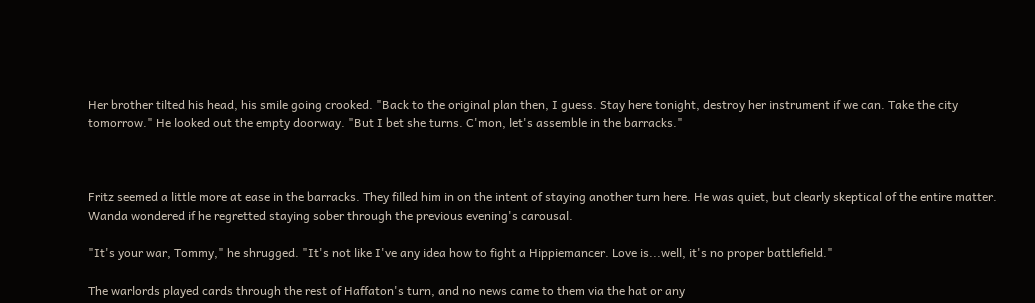Her brother tilted his head, his smile going crooked. "Back to the original plan then, I guess. Stay here tonight, destroy her instrument if we can. Take the city tomorrow." He looked out the empty doorway. "But I bet she turns. C'mon, let's assemble in the barracks."



Fritz seemed a little more at ease in the barracks. They filled him in on the intent of staying another turn here. He was quiet, but clearly skeptical of the entire matter. Wanda wondered if he regretted staying sober through the previous evening's carousal.

"It's your war, Tommy," he shrugged. "It's not like I've any idea how to fight a Hippiemancer. Love is...well, it's no proper battlefield."

The warlords played cards through the rest of Haffaton's turn, and no news came to them via the hat or any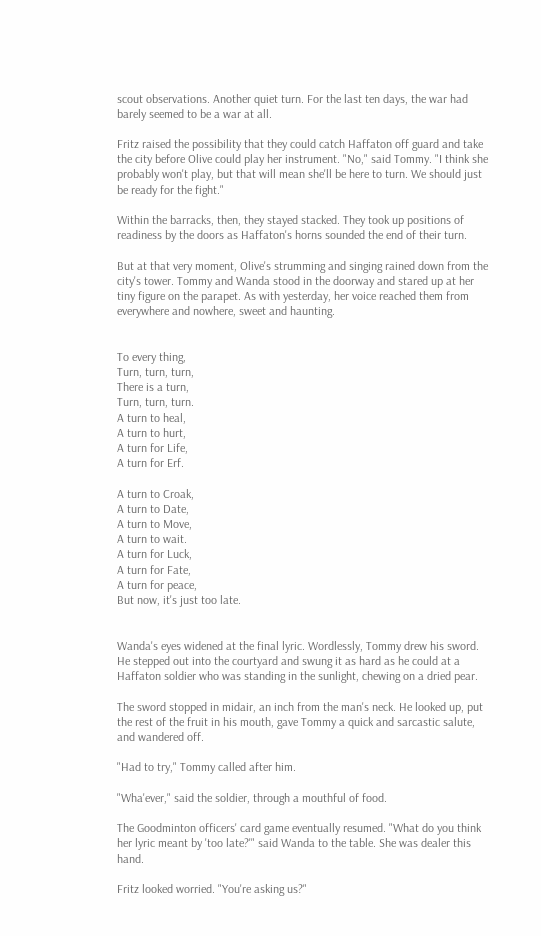scout observations. Another quiet turn. For the last ten days, the war had barely seemed to be a war at all.

Fritz raised the possibility that they could catch Haffaton off guard and take the city before Olive could play her instrument. "No," said Tommy. "I think she probably won't play, but that will mean she'll be here to turn. We should just be ready for the fight."

Within the barracks, then, they stayed stacked. They took up positions of readiness by the doors as Haffaton's horns sounded the end of their turn.

But at that very moment, Olive's strumming and singing rained down from the city's tower. Tommy and Wanda stood in the doorway and stared up at her tiny figure on the parapet. As with yesterday, her voice reached them from everywhere and nowhere, sweet and haunting.


To every thing,
Turn, turn, turn,
There is a turn,
Turn, turn, turn.
A turn to heal,
A turn to hurt,
A turn for Life,
A turn for Erf.

A turn to Croak,
A turn to Date,
A turn to Move,
A turn to wait.
A turn for Luck,
A turn for Fate,
A turn for peace,
But now, it's just too late.


Wanda's eyes widened at the final lyric. Wordlessly, Tommy drew his sword. He stepped out into the courtyard and swung it as hard as he could at a Haffaton soldier who was standing in the sunlight, chewing on a dried pear.

The sword stopped in midair, an inch from the man's neck. He looked up, put the rest of the fruit in his mouth, gave Tommy a quick and sarcastic salute, and wandered off.

"Had to try," Tommy called after him.

"Wha'ever," said the soldier, through a mouthful of food.

The Goodminton officers' card game eventually resumed. "What do you think her lyric meant by 'too late?'" said Wanda to the table. She was dealer this hand.

Fritz looked worried. "You're asking us?"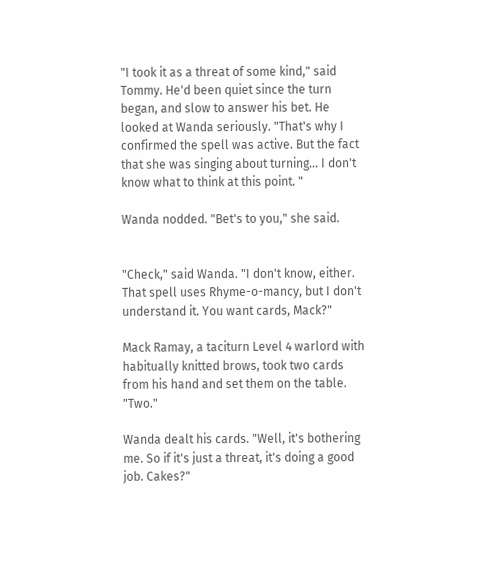"I took it as a threat of some kind," said Tommy. He'd been quiet since the turn began, and slow to answer his bet. He looked at Wanda seriously. "That's why I confirmed the spell was active. But the fact that she was singing about turning... I don't know what to think at this point. "

Wanda nodded. "Bet's to you," she said.


"Check," said Wanda. "I don't know, either. That spell uses Rhyme-o-mancy, but I don't understand it. You want cards, Mack?"

Mack Ramay, a taciturn Level 4 warlord with habitually knitted brows, took two cards from his hand and set them on the table. "Two."

Wanda dealt his cards. "Well, it's bothering me. So if it's just a threat, it's doing a good job. Cakes?"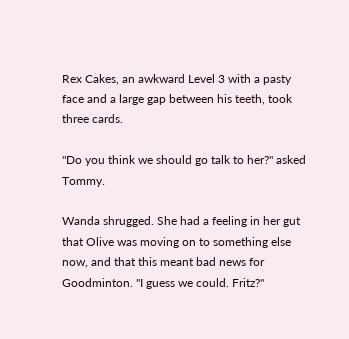Rex Cakes, an awkward Level 3 with a pasty face and a large gap between his teeth, took three cards.

"Do you think we should go talk to her?" asked Tommy.

Wanda shrugged. She had a feeling in her gut that Olive was moving on to something else now, and that this meant bad news for Goodminton. "I guess we could. Fritz?"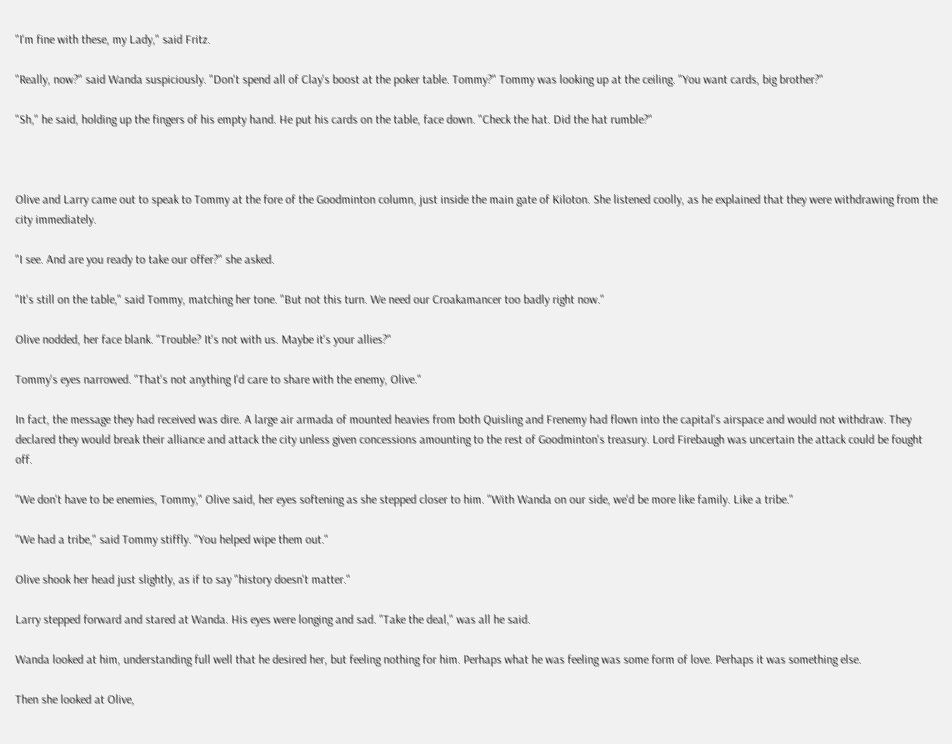"I'm fine with these, my Lady," said Fritz.

"Really, now?" said Wanda suspiciously. "Don't spend all of Clay's boost at the poker table. Tommy?" Tommy was looking up at the ceiling. "You want cards, big brother?"

"Sh," he said, holding up the fingers of his empty hand. He put his cards on the table, face down. "Check the hat. Did the hat rumble?"



Olive and Larry came out to speak to Tommy at the fore of the Goodminton column, just inside the main gate of Kiloton. She listened coolly, as he explained that they were withdrawing from the city immediately.

"I see. And are you ready to take our offer?" she asked.

"It's still on the table," said Tommy, matching her tone. "But not this turn. We need our Croakamancer too badly right now."

Olive nodded, her face blank. "Trouble? It's not with us. Maybe it's your allies?"

Tommy's eyes narrowed. "That's not anything I'd care to share with the enemy, Olive."

In fact, the message they had received was dire. A large air armada of mounted heavies from both Quisling and Frenemy had flown into the capital's airspace and would not withdraw. They declared they would break their alliance and attack the city unless given concessions amounting to the rest of Goodminton's treasury. Lord Firebaugh was uncertain the attack could be fought off.

"We don't have to be enemies, Tommy," Olive said, her eyes softening as she stepped closer to him. "With Wanda on our side, we'd be more like family. Like a tribe."

"We had a tribe," said Tommy stiffly. "You helped wipe them out."

Olive shook her head just slightly, as if to say "history doesn't matter."

Larry stepped forward and stared at Wanda. His eyes were longing and sad. "Take the deal," was all he said.

Wanda looked at him, understanding full well that he desired her, but feeling nothing for him. Perhaps what he was feeling was some form of love. Perhaps it was something else.

Then she looked at Olive,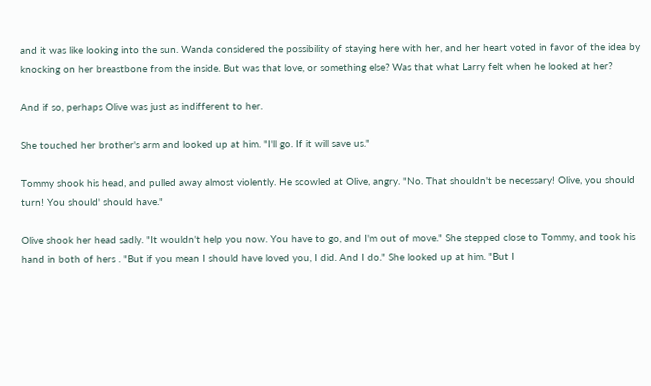and it was like looking into the sun. Wanda considered the possibility of staying here with her, and her heart voted in favor of the idea by knocking on her breastbone from the inside. But was that love, or something else? Was that what Larry felt when he looked at her?

And if so, perhaps Olive was just as indifferent to her.

She touched her brother's arm and looked up at him. "I'll go. If it will save us."

Tommy shook his head, and pulled away almost violently. He scowled at Olive, angry. "No. That shouldn't be necessary! Olive, you should turn! You should' should have."

Olive shook her head sadly. "It wouldn't help you now. You have to go, and I'm out of move." She stepped close to Tommy, and took his hand in both of hers . "But if you mean I should have loved you, I did. And I do." She looked up at him. "But I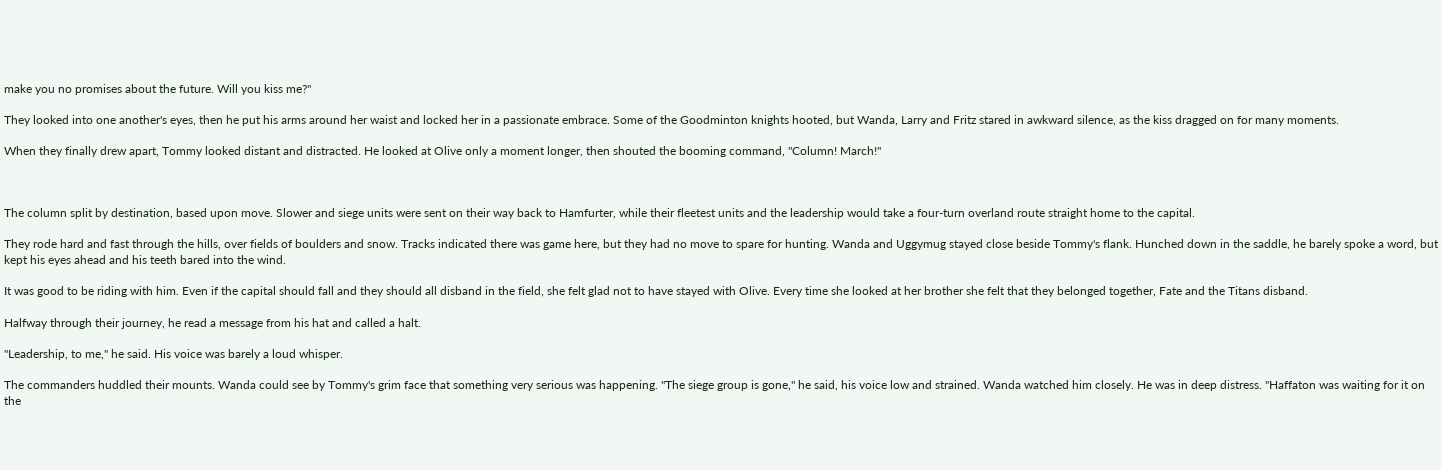make you no promises about the future. Will you kiss me?"

They looked into one another's eyes, then he put his arms around her waist and locked her in a passionate embrace. Some of the Goodminton knights hooted, but Wanda, Larry and Fritz stared in awkward silence, as the kiss dragged on for many moments.

When they finally drew apart, Tommy looked distant and distracted. He looked at Olive only a moment longer, then shouted the booming command, "Column! March!"



The column split by destination, based upon move. Slower and siege units were sent on their way back to Hamfurter, while their fleetest units and the leadership would take a four-turn overland route straight home to the capital.

They rode hard and fast through the hills, over fields of boulders and snow. Tracks indicated there was game here, but they had no move to spare for hunting. Wanda and Uggymug stayed close beside Tommy's flank. Hunched down in the saddle, he barely spoke a word, but kept his eyes ahead and his teeth bared into the wind.

It was good to be riding with him. Even if the capital should fall and they should all disband in the field, she felt glad not to have stayed with Olive. Every time she looked at her brother she felt that they belonged together, Fate and the Titans disband.

Halfway through their journey, he read a message from his hat and called a halt.

"Leadership, to me," he said. His voice was barely a loud whisper.

The commanders huddled their mounts. Wanda could see by Tommy's grim face that something very serious was happening. "The siege group is gone," he said, his voice low and strained. Wanda watched him closely. He was in deep distress. "Haffaton was waiting for it on the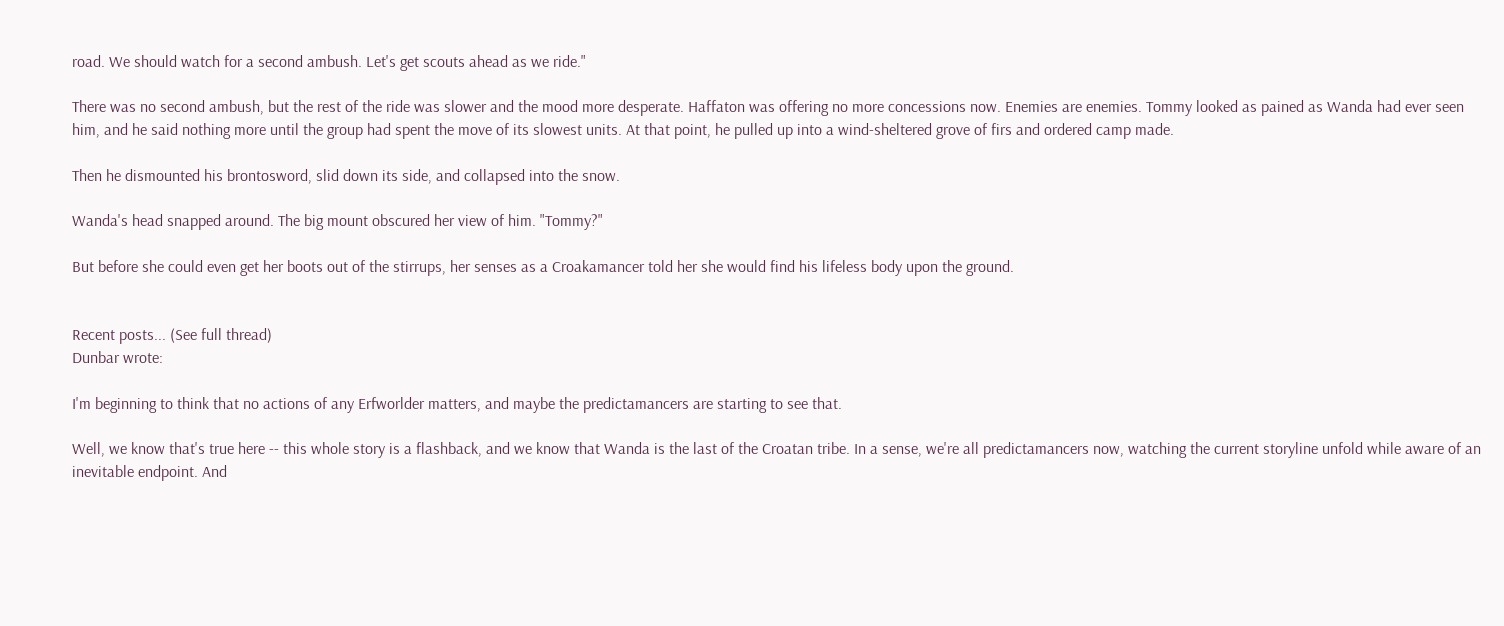road. We should watch for a second ambush. Let's get scouts ahead as we ride."

There was no second ambush, but the rest of the ride was slower and the mood more desperate. Haffaton was offering no more concessions now. Enemies are enemies. Tommy looked as pained as Wanda had ever seen him, and he said nothing more until the group had spent the move of its slowest units. At that point, he pulled up into a wind-sheltered grove of firs and ordered camp made.

Then he dismounted his brontosword, slid down its side, and collapsed into the snow.

Wanda's head snapped around. The big mount obscured her view of him. "Tommy?"

But before she could even get her boots out of the stirrups, her senses as a Croakamancer told her she would find his lifeless body upon the ground.


Recent posts... (See full thread)
Dunbar wrote:

I'm beginning to think that no actions of any Erfworlder matters, and maybe the predictamancers are starting to see that.

Well, we know that's true here -- this whole story is a flashback, and we know that Wanda is the last of the Croatan tribe. In a sense, we're all predictamancers now, watching the current storyline unfold while aware of an inevitable endpoint. And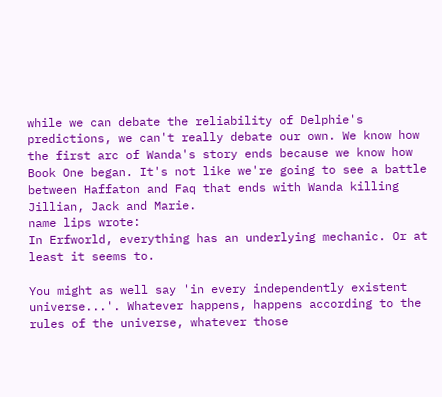while we can debate the reliability of Delphie's predictions, we can't really debate our own. We know how the first arc of Wanda's story ends because we know how Book One began. It's not like we're going to see a battle between Haffaton and Faq that ends with Wanda killing Jillian, Jack and Marie.
name lips wrote:
In Erfworld, everything has an underlying mechanic. Or at least it seems to.

You might as well say 'in every independently existent universe...'. Whatever happens, happens according to the rules of the universe, whatever those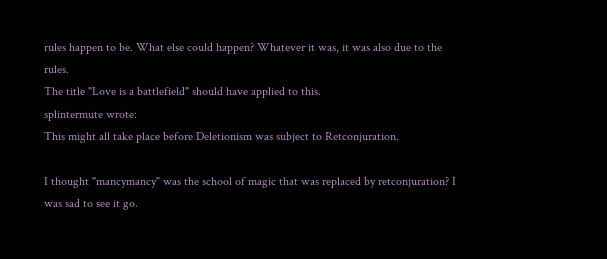rules happen to be. What else could happen? Whatever it was, it was also due to the rules.
The title "Love is a battlefield" should have applied to this.
splintermute wrote:
This might all take place before Deletionism was subject to Retconjuration.

I thought "mancymancy" was the school of magic that was replaced by retconjuration? I was sad to see it go.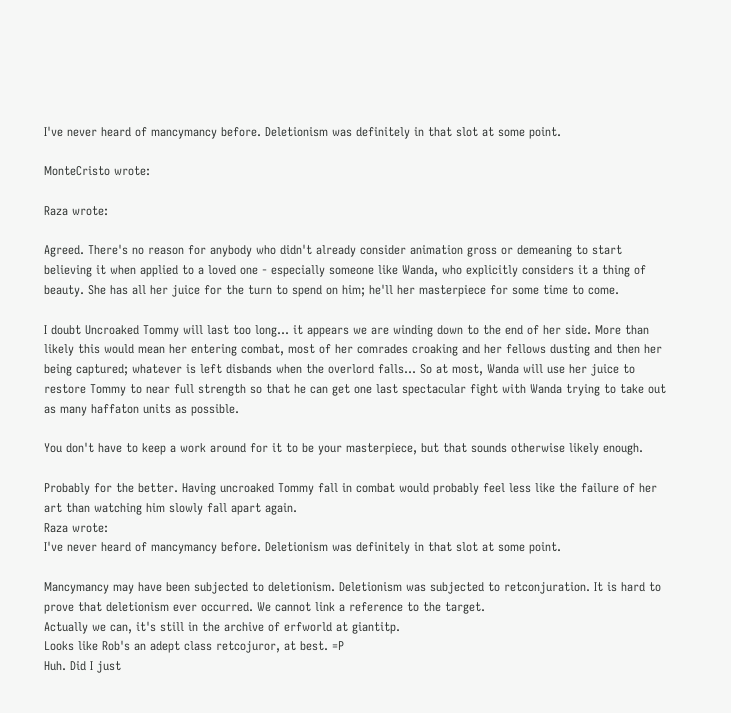I've never heard of mancymancy before. Deletionism was definitely in that slot at some point.

MonteCristo wrote:

Raza wrote:

Agreed. There's no reason for anybody who didn't already consider animation gross or demeaning to start believing it when applied to a loved one - especially someone like Wanda, who explicitly considers it a thing of beauty. She has all her juice for the turn to spend on him; he'll her masterpiece for some time to come.

I doubt Uncroaked Tommy will last too long... it appears we are winding down to the end of her side. More than likely this would mean her entering combat, most of her comrades croaking and her fellows dusting and then her being captured; whatever is left disbands when the overlord falls... So at most, Wanda will use her juice to restore Tommy to near full strength so that he can get one last spectacular fight with Wanda trying to take out as many haffaton units as possible.

You don't have to keep a work around for it to be your masterpiece, but that sounds otherwise likely enough.

Probably for the better. Having uncroaked Tommy fall in combat would probably feel less like the failure of her art than watching him slowly fall apart again.
Raza wrote:
I've never heard of mancymancy before. Deletionism was definitely in that slot at some point.

Mancymancy may have been subjected to deletionism. Deletionism was subjected to retconjuration. It is hard to prove that deletionism ever occurred. We cannot link a reference to the target.
Actually we can, it's still in the archive of erfworld at giantitp.
Looks like Rob's an adept class retcojuror, at best. =P
Huh. Did I just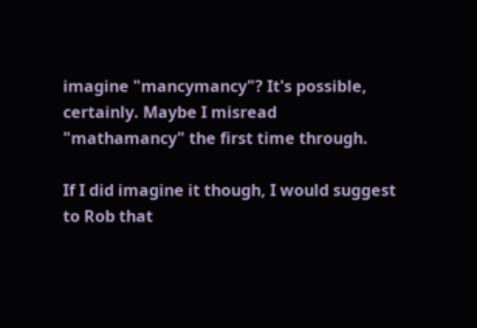imagine "mancymancy"? It's possible, certainly. Maybe I misread "mathamancy" the first time through.

If I did imagine it though, I would suggest to Rob that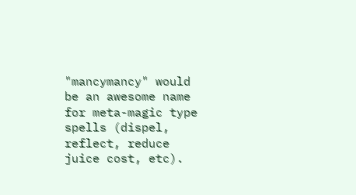"mancymancy" would be an awesome name for meta-magic type spells (dispel, reflect, reduce juice cost, etc).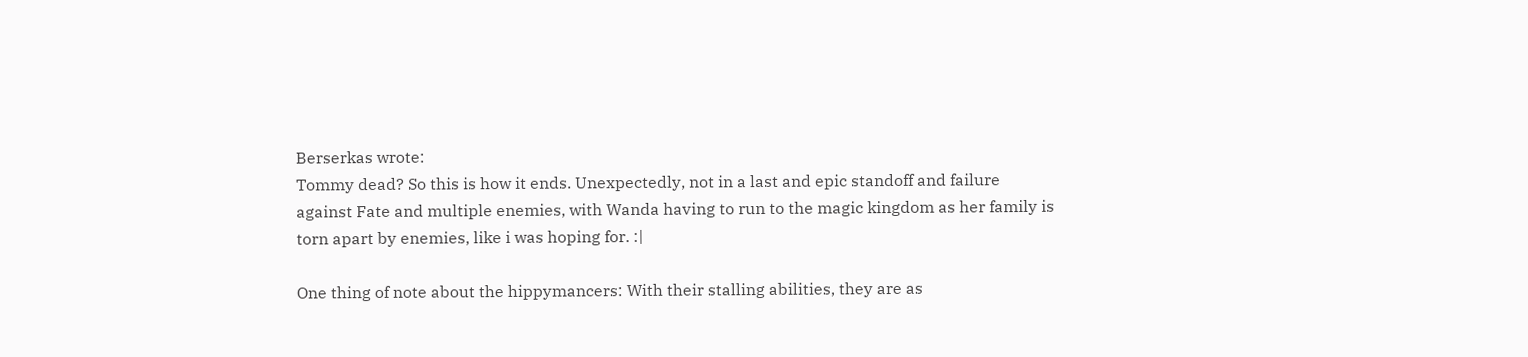Berserkas wrote:
Tommy dead? So this is how it ends. Unexpectedly, not in a last and epic standoff and failure against Fate and multiple enemies, with Wanda having to run to the magic kingdom as her family is torn apart by enemies, like i was hoping for. :|

One thing of note about the hippymancers: With their stalling abilities, they are as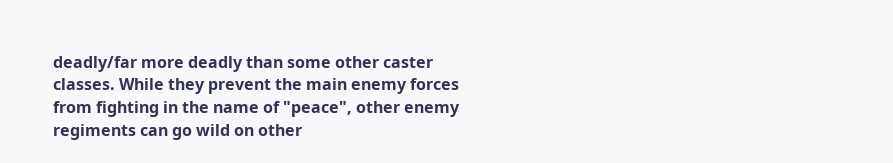deadly/far more deadly than some other caster classes. While they prevent the main enemy forces from fighting in the name of "peace", other enemy regiments can go wild on other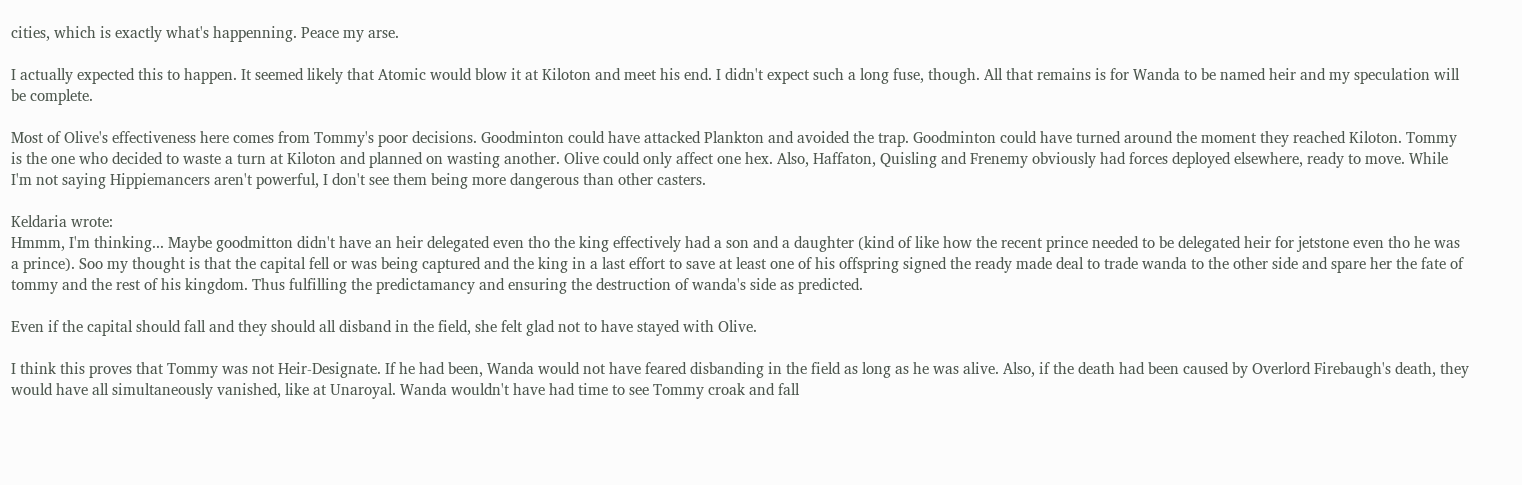cities, which is exactly what's happenning. Peace my arse.

I actually expected this to happen. It seemed likely that Atomic would blow it at Kiloton and meet his end. I didn't expect such a long fuse, though. All that remains is for Wanda to be named heir and my speculation will be complete.

Most of Olive's effectiveness here comes from Tommy's poor decisions. Goodminton could have attacked Plankton and avoided the trap. Goodminton could have turned around the moment they reached Kiloton. Tommy is the one who decided to waste a turn at Kiloton and planned on wasting another. Olive could only affect one hex. Also, Haffaton, Quisling and Frenemy obviously had forces deployed elsewhere, ready to move. While I'm not saying Hippiemancers aren't powerful, I don't see them being more dangerous than other casters.

Keldaria wrote:
Hmmm, I'm thinking... Maybe goodmitton didn't have an heir delegated even tho the king effectively had a son and a daughter (kind of like how the recent prince needed to be delegated heir for jetstone even tho he was a prince). Soo my thought is that the capital fell or was being captured and the king in a last effort to save at least one of his offspring signed the ready made deal to trade wanda to the other side and spare her the fate of tommy and the rest of his kingdom. Thus fulfilling the predictamancy and ensuring the destruction of wanda's side as predicted.

Even if the capital should fall and they should all disband in the field, she felt glad not to have stayed with Olive.

I think this proves that Tommy was not Heir-Designate. If he had been, Wanda would not have feared disbanding in the field as long as he was alive. Also, if the death had been caused by Overlord Firebaugh's death, they would have all simultaneously vanished, like at Unaroyal. Wanda wouldn't have had time to see Tommy croak and fall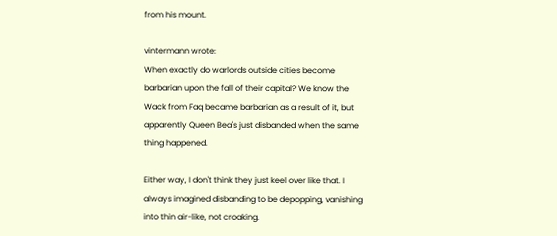from his mount.

vintermann wrote:
When exactly do warlords outside cities become barbarian upon the fall of their capital? We know the Wack from Faq became barbarian as a result of it, but apparently Queen Bea's just disbanded when the same thing happened.

Either way, I don't think they just keel over like that. I always imagined disbanding to be depopping, vanishing into thin air-like, not croaking.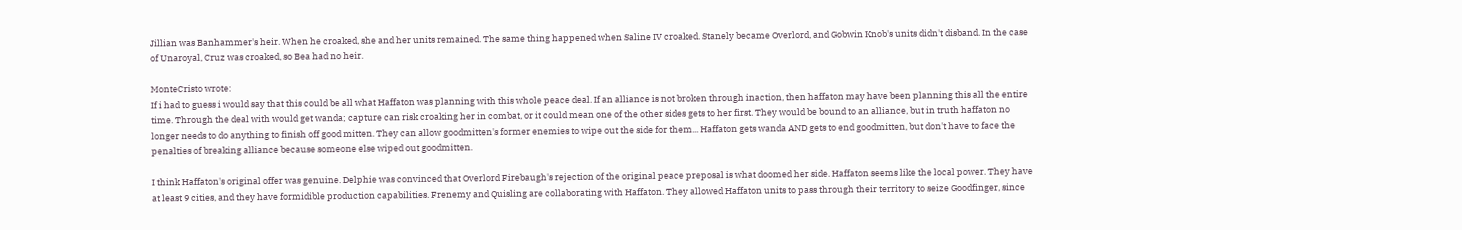Jillian was Banhammer's heir. When he croaked, she and her units remained. The same thing happened when Saline IV croaked. Stanely became Overlord, and Gobwin Knob's units didn't disband. In the case of Unaroyal, Cruz was croaked, so Bea had no heir.

MonteCristo wrote:
If i had to guess i would say that this could be all what Haffaton was planning with this whole peace deal. If an alliance is not broken through inaction, then haffaton may have been planning this all the entire time. Through the deal with would get wanda; capture can risk croaking her in combat, or it could mean one of the other sides gets to her first. They would be bound to an alliance, but in truth haffaton no longer needs to do anything to finish off good mitten. They can allow goodmitten's former enemies to wipe out the side for them... Haffaton gets wanda AND gets to end goodmitten, but don't have to face the penalties of breaking alliance because someone else wiped out goodmitten.

I think Haffaton's original offer was genuine. Delphie was convinced that Overlord Firebaugh's rejection of the original peace preposal is what doomed her side. Haffaton seems like the local power. They have at least 9 cities, and they have formidible production capabilities. Frenemy and Quisling are collaborating with Haffaton. They allowed Haffaton units to pass through their territory to seize Goodfinger, since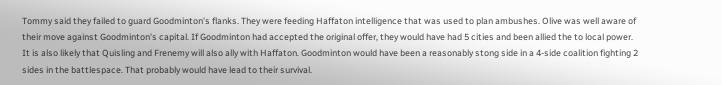Tommy said they failed to guard Goodminton's flanks. They were feeding Haffaton intelligence that was used to plan ambushes. Olive was well aware of their move against Goodminton's capital. If Goodminton had accepted the original offer, they would have had 5 cities and been allied the to local power. It is also likely that Quisling and Frenemy will also ally with Haffaton. Goodminton would have been a reasonably stong side in a 4-side coalition fighting 2 sides in the battlespace. That probably would have lead to their survival.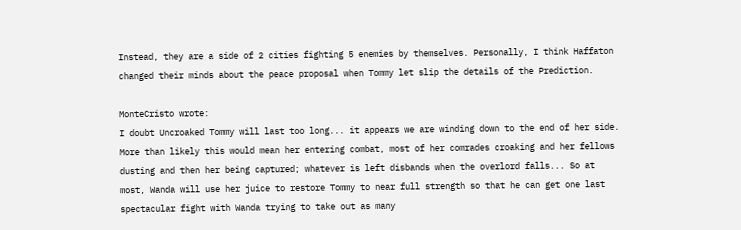Instead, they are a side of 2 cities fighting 5 enemies by themselves. Personally, I think Haffaton changed their minds about the peace proposal when Tommy let slip the details of the Prediction.

MonteCristo wrote:
I doubt Uncroaked Tommy will last too long... it appears we are winding down to the end of her side. More than likely this would mean her entering combat, most of her comrades croaking and her fellows dusting and then her being captured; whatever is left disbands when the overlord falls... So at most, Wanda will use her juice to restore Tommy to near full strength so that he can get one last spectacular fight with Wanda trying to take out as many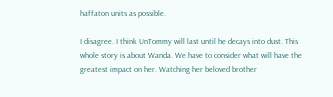haffaton units as possible.

I disagree. I think UnTommy will last until he decays into dust. This whole story is about Wanda. We have to consider what will have the greatest impact on her. Watching her beloved brother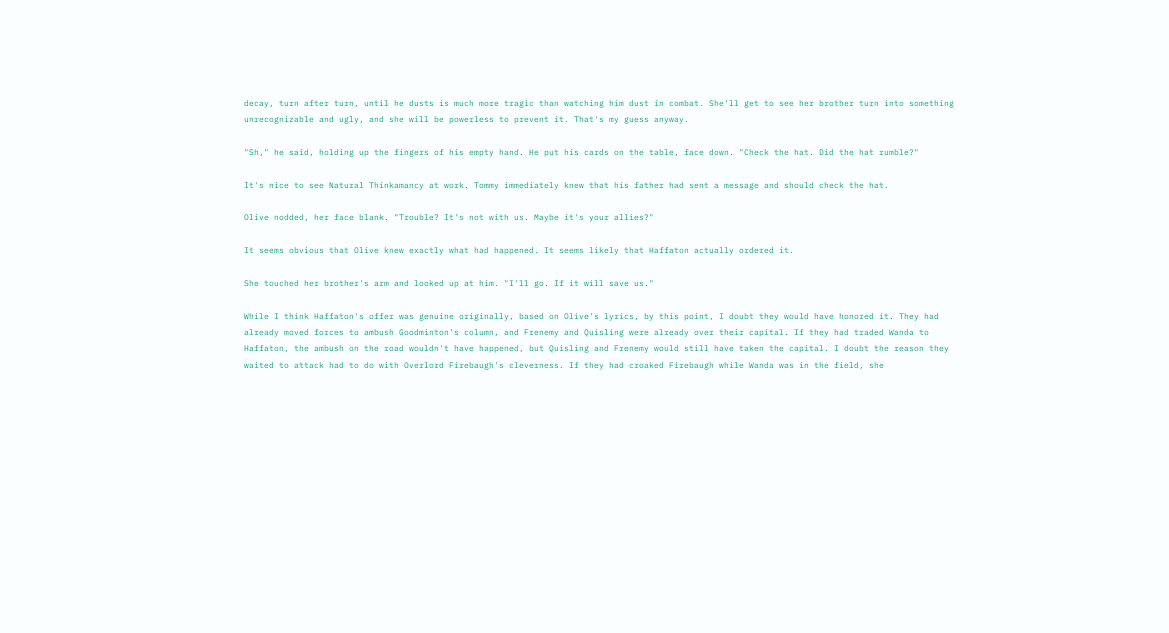decay, turn after turn, until he dusts is much more tragic than watching him dust in combat. She'll get to see her brother turn into something unrecognizable and ugly, and she will be powerless to prevent it. That's my guess anyway.

"Sh," he said, holding up the fingers of his empty hand. He put his cards on the table, face down. "Check the hat. Did the hat rumble?"

It's nice to see Natural Thinkamancy at work. Tommy immediately knew that his father had sent a message and should check the hat.

Olive nodded, her face blank. "Trouble? It's not with us. Maybe it's your allies?"

It seems obvious that Olive knew exactly what had happened. It seems likely that Haffaton actually ordered it.

She touched her brother's arm and looked up at him. "I'll go. If it will save us."

While I think Haffaton's offer was genuine originally, based on Olive's lyrics, by this point, I doubt they would have honored it. They had already moved forces to ambush Goodminton's column, and Frenemy and Quisling were already over their capital. If they had traded Wanda to Haffaton, the ambush on the road wouldn't have happened, but Quisling and Frenemy would still have taken the capital. I doubt the reason they waited to attack had to do with Overlord Firebaugh's cleverness. If they had croaked Firebaugh while Wanda was in the field, she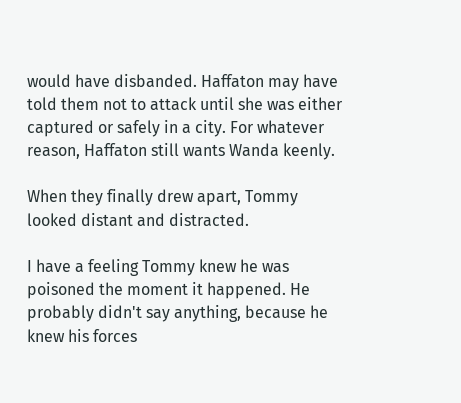would have disbanded. Haffaton may have told them not to attack until she was either captured or safely in a city. For whatever reason, Haffaton still wants Wanda keenly.

When they finally drew apart, Tommy looked distant and distracted.

I have a feeling Tommy knew he was poisoned the moment it happened. He probably didn't say anything, because he knew his forces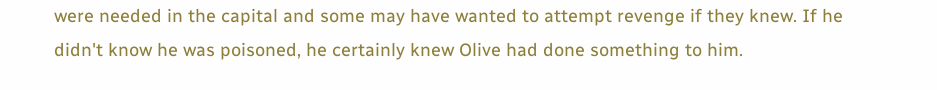were needed in the capital and some may have wanted to attempt revenge if they knew. If he didn't know he was poisoned, he certainly knew Olive had done something to him.